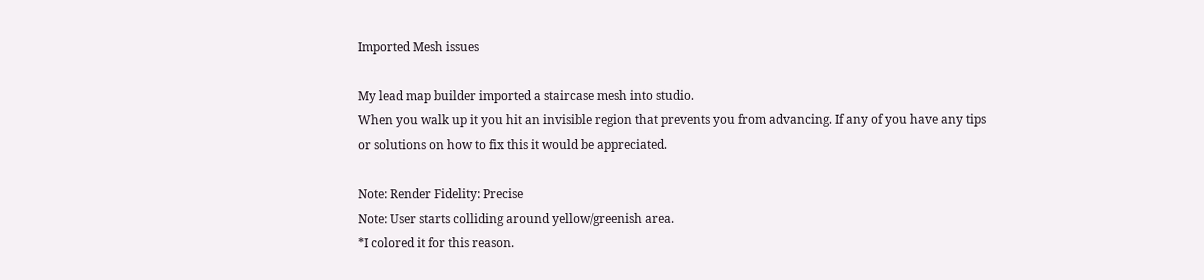Imported Mesh issues

My lead map builder imported a staircase mesh into studio.
When you walk up it you hit an invisible region that prevents you from advancing. If any of you have any tips or solutions on how to fix this it would be appreciated.

Note: Render Fidelity: Precise
Note: User starts colliding around yellow/greenish area.
*I colored it for this reason.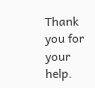Thank you for your help.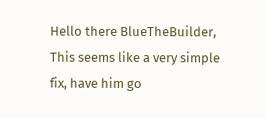Hello there BlueTheBuilder,
This seems like a very simple fix, have him go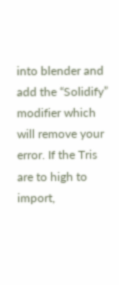into blender and add the “Solidify” modifier which will remove your error. If the Tris are to high to import,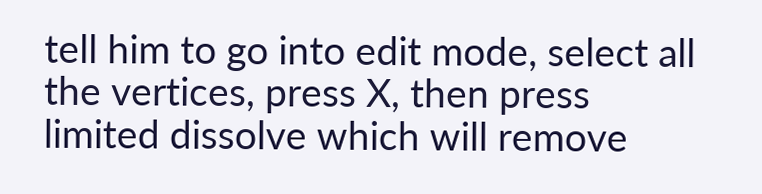tell him to go into edit mode, select all the vertices, press X, then press limited dissolve which will remove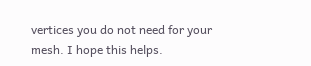vertices you do not need for your mesh. I hope this helps.